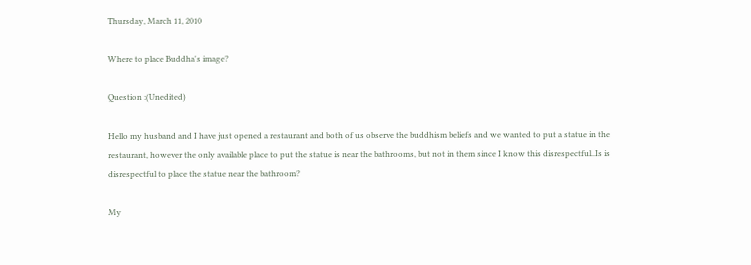Thursday, March 11, 2010

Where to place Buddha's image?

Question :(Unedited)

Hello my husband and I have just opened a restaurant and both of us observe the buddhism beliefs and we wanted to put a statue in the restaurant, however the only available place to put the statue is near the bathrooms, but not in them since I know this disrespectful..Is is disrespectful to place the statue near the bathroom?

My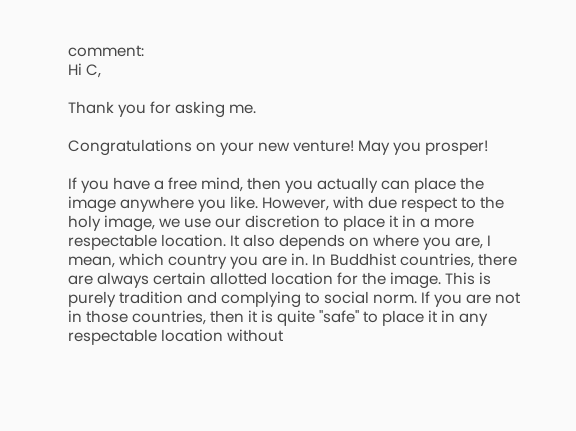comment:
Hi C,

Thank you for asking me.

Congratulations on your new venture! May you prosper!

If you have a free mind, then you actually can place the image anywhere you like. However, with due respect to the holy image, we use our discretion to place it in a more respectable location. It also depends on where you are, I mean, which country you are in. In Buddhist countries, there are always certain allotted location for the image. This is purely tradition and complying to social norm. If you are not in those countries, then it is quite "safe" to place it in any respectable location without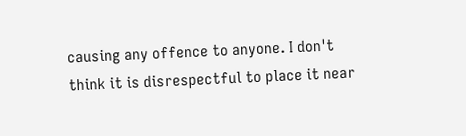causing any offence to anyone. I don't think it is disrespectful to place it near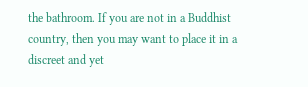the bathroom. If you are not in a Buddhist country, then you may want to place it in a discreet and yet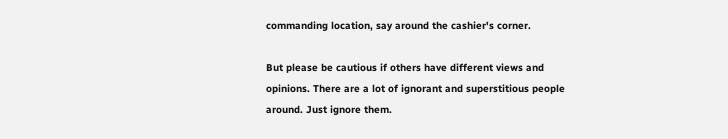commanding location, say around the cashier's corner.

But please be cautious if others have different views and opinions. There are a lot of ignorant and superstitious people around. Just ignore them.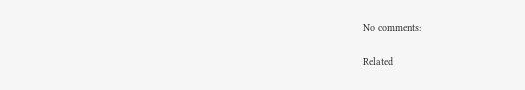No comments:

Related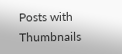Posts with Thumbnails